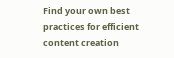Find your own best practices for efficient content creation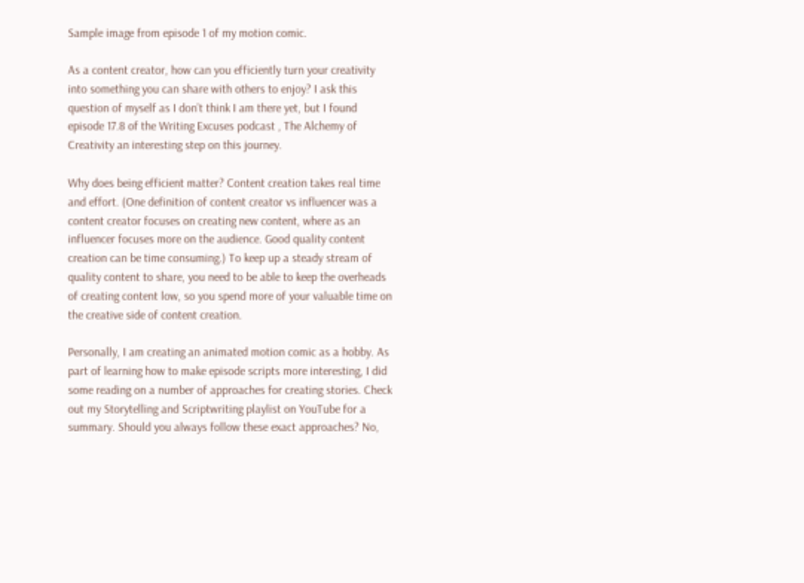Sample image from episode 1 of my motion comic.

As a content creator, how can you efficiently turn your creativity into something you can share with others to enjoy? I ask this question of myself as I don’t think I am there yet, but I found episode 17.8 of the Writing Excuses podcast , The Alchemy of Creativity an interesting step on this journey.

Why does being efficient matter? Content creation takes real time and effort. (One definition of content creator vs influencer was a content creator focuses on creating new content, where as an influencer focuses more on the audience. Good quality content creation can be time consuming.) To keep up a steady stream of quality content to share, you need to be able to keep the overheads of creating content low, so you spend more of your valuable time on the creative side of content creation.

Personally, I am creating an animated motion comic as a hobby. As part of learning how to make episode scripts more interesting, I did some reading on a number of approaches for creating stories. Check out my Storytelling and Scriptwriting playlist on YouTube for a summary. Should you always follow these exact approaches? No,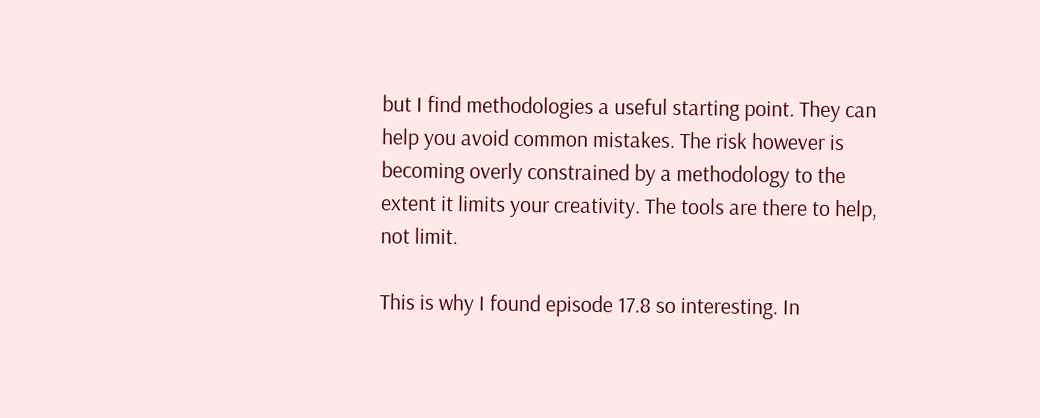but I find methodologies a useful starting point. They can help you avoid common mistakes. The risk however is becoming overly constrained by a methodology to the extent it limits your creativity. The tools are there to help, not limit.

This is why I found episode 17.8 so interesting. In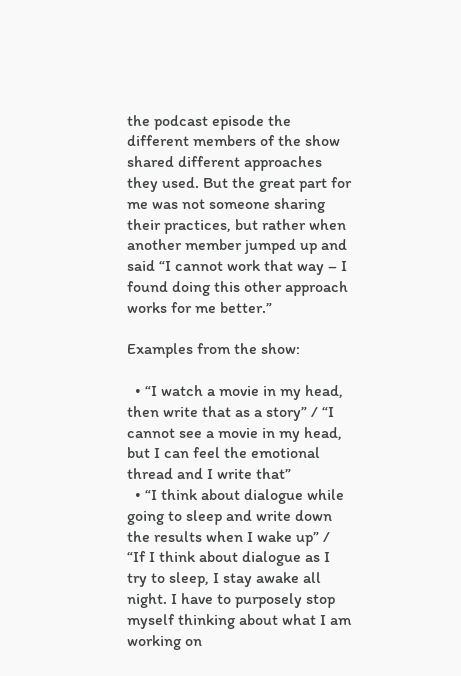the podcast episode the different members of the show shared different approaches they used. But the great part for me was not someone sharing their practices, but rather when another member jumped up and said “I cannot work that way – I found doing this other approach works for me better.”

Examples from the show:

  • “I watch a movie in my head, then write that as a story” / “I cannot see a movie in my head, but I can feel the emotional thread and I write that”
  • “I think about dialogue while going to sleep and write down the results when I wake up” / “If I think about dialogue as I try to sleep, I stay awake all night. I have to purposely stop myself thinking about what I am working on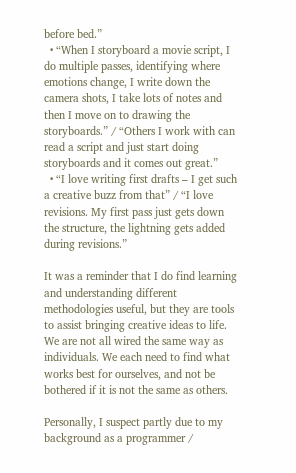before bed.”
  • “When I storyboard a movie script, I do multiple passes, identifying where emotions change, I write down the camera shots, I take lots of notes and then I move on to drawing the storyboards.” / “Others I work with can read a script and just start doing storyboards and it comes out great.”
  • “I love writing first drafts – I get such a creative buzz from that” / “I love revisions. My first pass just gets down the structure, the lightning gets added during revisions.”

It was a reminder that I do find learning and understanding different methodologies useful, but they are tools to assist bringing creative ideas to life. We are not all wired the same way as individuals. We each need to find what works best for ourselves, and not be bothered if it is not the same as others.

Personally, I suspect partly due to my background as a programmer /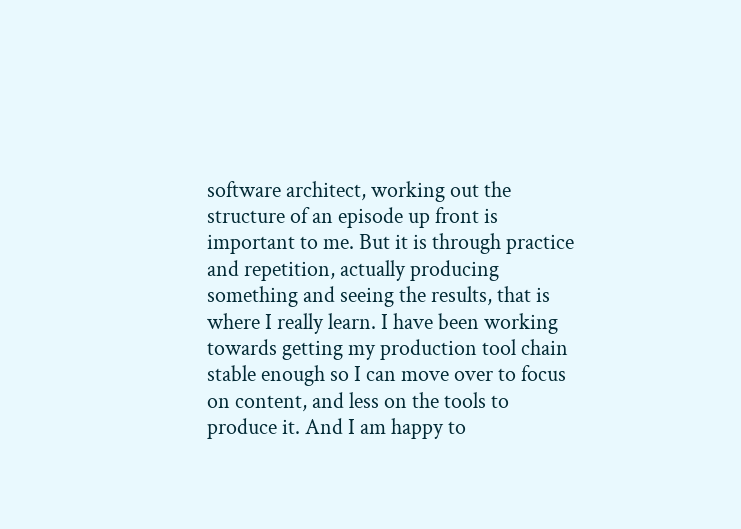software architect, working out the structure of an episode up front is important to me. But it is through practice and repetition, actually producing something and seeing the results, that is where I really learn. I have been working towards getting my production tool chain stable enough so I can move over to focus on content, and less on the tools to produce it. And I am happy to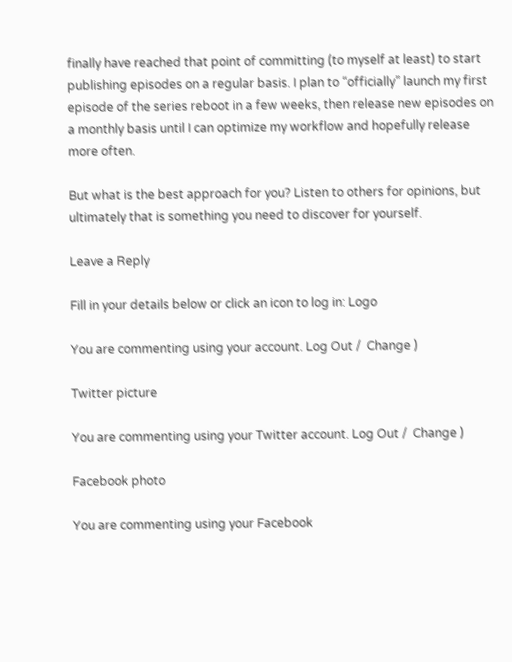finally have reached that point of committing (to myself at least) to start publishing episodes on a regular basis. I plan to “officially” launch my first episode of the series reboot in a few weeks, then release new episodes on a monthly basis until I can optimize my workflow and hopefully release more often.

But what is the best approach for you? Listen to others for opinions, but ultimately that is something you need to discover for yourself.

Leave a Reply

Fill in your details below or click an icon to log in: Logo

You are commenting using your account. Log Out /  Change )

Twitter picture

You are commenting using your Twitter account. Log Out /  Change )

Facebook photo

You are commenting using your Facebook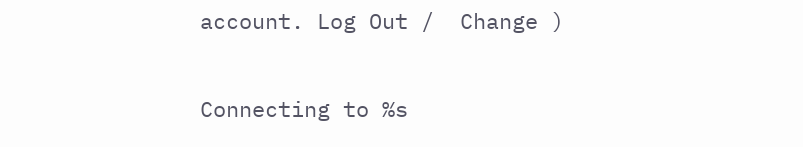account. Log Out /  Change )

Connecting to %s